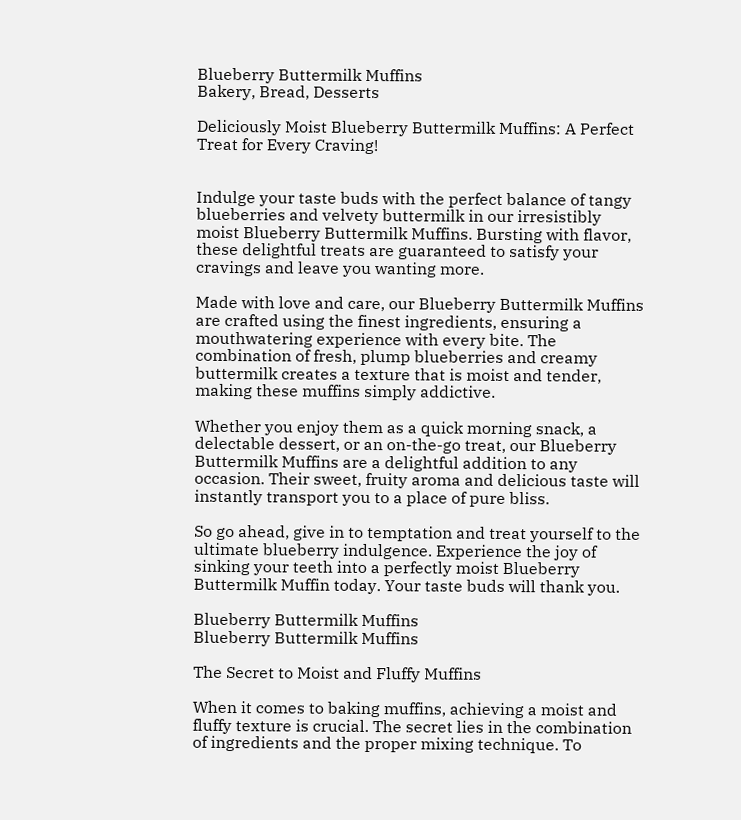Blueberry Buttermilk Muffins
Bakery, Bread, Desserts

Deliciously Moist Blueberry Buttermilk Muffins: A Perfect Treat for Every Craving!


Indulge your taste buds with the perfect balance of tangy blueberries and velvety buttermilk in our irresistibly moist Blueberry Buttermilk Muffins. Bursting with flavor, these delightful treats are guaranteed to satisfy your cravings and leave you wanting more.

Made with love and care, our Blueberry Buttermilk Muffins are crafted using the finest ingredients, ensuring a mouthwatering experience with every bite. The combination of fresh, plump blueberries and creamy buttermilk creates a texture that is moist and tender, making these muffins simply addictive.

Whether you enjoy them as a quick morning snack, a delectable dessert, or an on-the-go treat, our Blueberry Buttermilk Muffins are a delightful addition to any occasion. Their sweet, fruity aroma and delicious taste will instantly transport you to a place of pure bliss.

So go ahead, give in to temptation and treat yourself to the ultimate blueberry indulgence. Experience the joy of sinking your teeth into a perfectly moist Blueberry Buttermilk Muffin today. Your taste buds will thank you.

Blueberry Buttermilk Muffins
Blueberry Buttermilk Muffins

The Secret to Moist and Fluffy Muffins

When it comes to baking muffins, achieving a moist and fluffy texture is crucial. The secret lies in the combination of ingredients and the proper mixing technique. To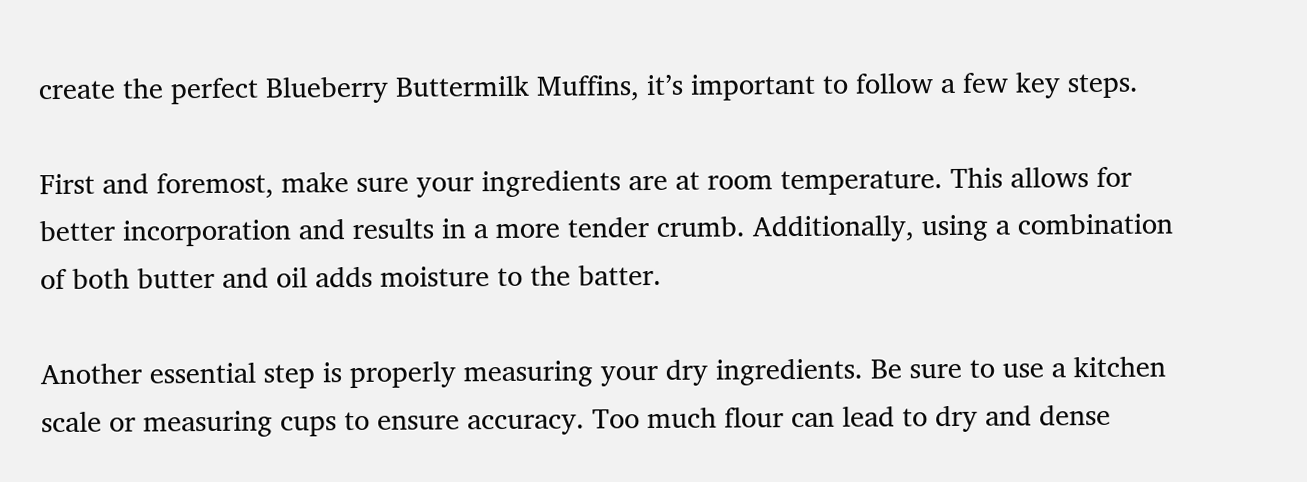create the perfect Blueberry Buttermilk Muffins, it’s important to follow a few key steps.

First and foremost, make sure your ingredients are at room temperature. This allows for better incorporation and results in a more tender crumb. Additionally, using a combination of both butter and oil adds moisture to the batter.

Another essential step is properly measuring your dry ingredients. Be sure to use a kitchen scale or measuring cups to ensure accuracy. Too much flour can lead to dry and dense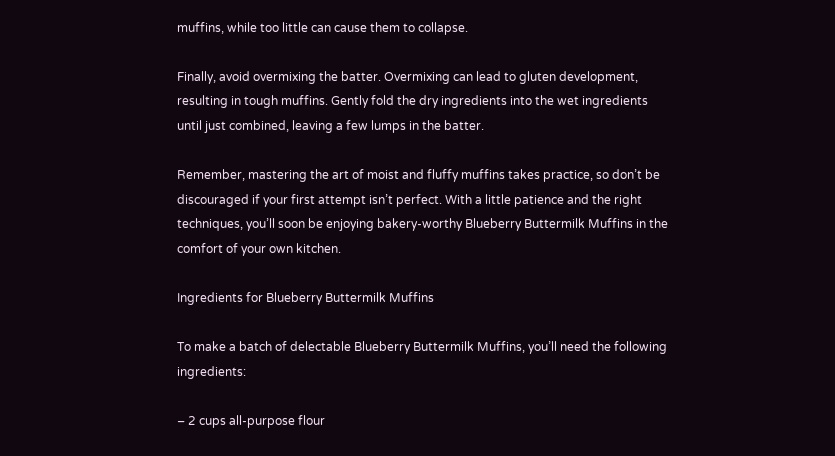muffins, while too little can cause them to collapse.

Finally, avoid overmixing the batter. Overmixing can lead to gluten development, resulting in tough muffins. Gently fold the dry ingredients into the wet ingredients until just combined, leaving a few lumps in the batter.

Remember, mastering the art of moist and fluffy muffins takes practice, so don’t be discouraged if your first attempt isn’t perfect. With a little patience and the right techniques, you’ll soon be enjoying bakery-worthy Blueberry Buttermilk Muffins in the comfort of your own kitchen.

Ingredients for Blueberry Buttermilk Muffins

To make a batch of delectable Blueberry Buttermilk Muffins, you’ll need the following ingredients:

– 2 cups all-purpose flour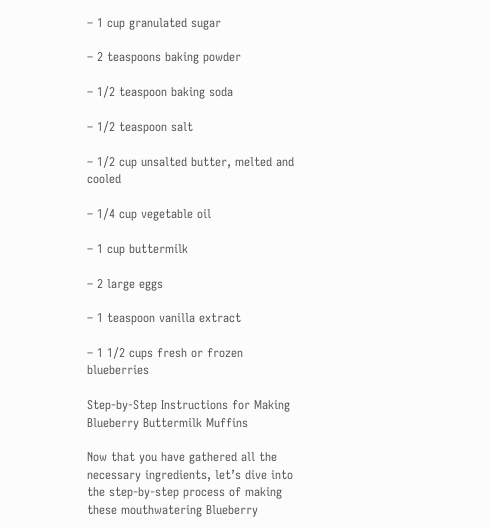– 1 cup granulated sugar

– 2 teaspoons baking powder

– 1/2 teaspoon baking soda

– 1/2 teaspoon salt

– 1/2 cup unsalted butter, melted and cooled

– 1/4 cup vegetable oil

– 1 cup buttermilk

– 2 large eggs

– 1 teaspoon vanilla extract

– 1 1/2 cups fresh or frozen blueberries

Step-by-Step Instructions for Making Blueberry Buttermilk Muffins

Now that you have gathered all the necessary ingredients, let’s dive into the step-by-step process of making these mouthwatering Blueberry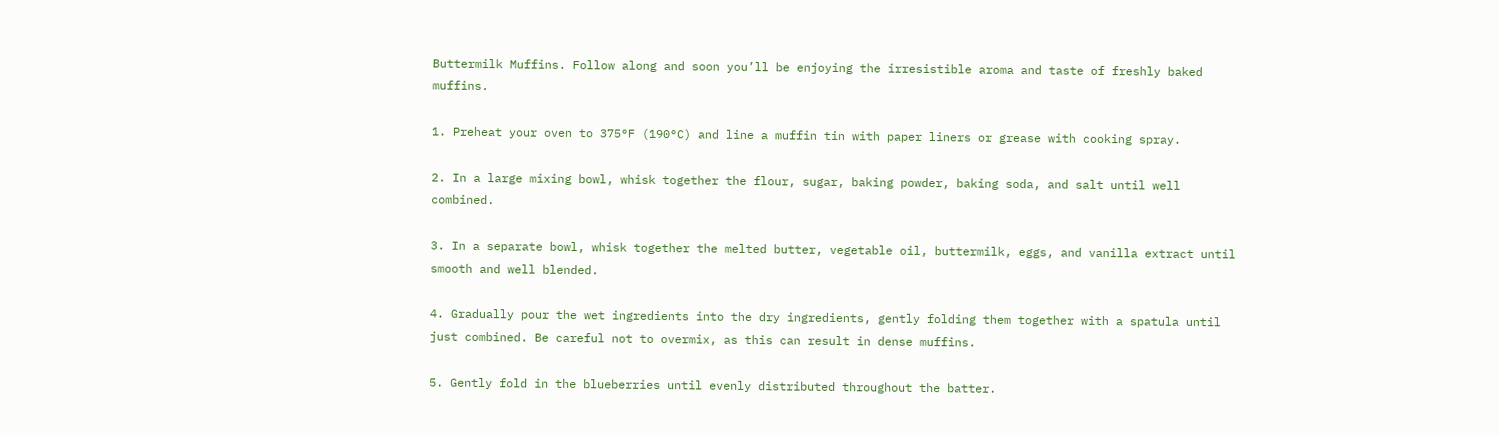Buttermilk Muffins. Follow along and soon you’ll be enjoying the irresistible aroma and taste of freshly baked muffins.

1. Preheat your oven to 375°F (190°C) and line a muffin tin with paper liners or grease with cooking spray.

2. In a large mixing bowl, whisk together the flour, sugar, baking powder, baking soda, and salt until well combined.

3. In a separate bowl, whisk together the melted butter, vegetable oil, buttermilk, eggs, and vanilla extract until smooth and well blended.

4. Gradually pour the wet ingredients into the dry ingredients, gently folding them together with a spatula until just combined. Be careful not to overmix, as this can result in dense muffins.

5. Gently fold in the blueberries until evenly distributed throughout the batter.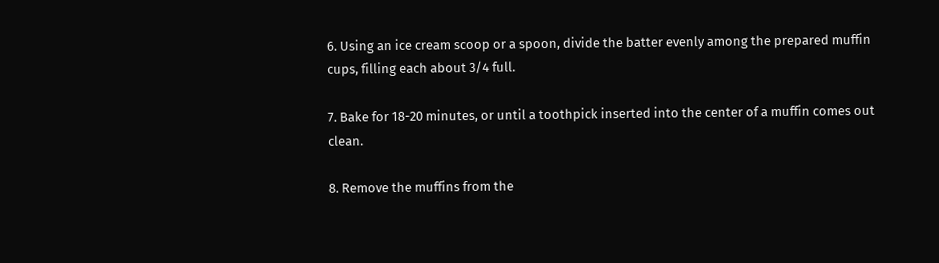6. Using an ice cream scoop or a spoon, divide the batter evenly among the prepared muffin cups, filling each about 3/4 full.

7. Bake for 18-20 minutes, or until a toothpick inserted into the center of a muffin comes out clean.

8. Remove the muffins from the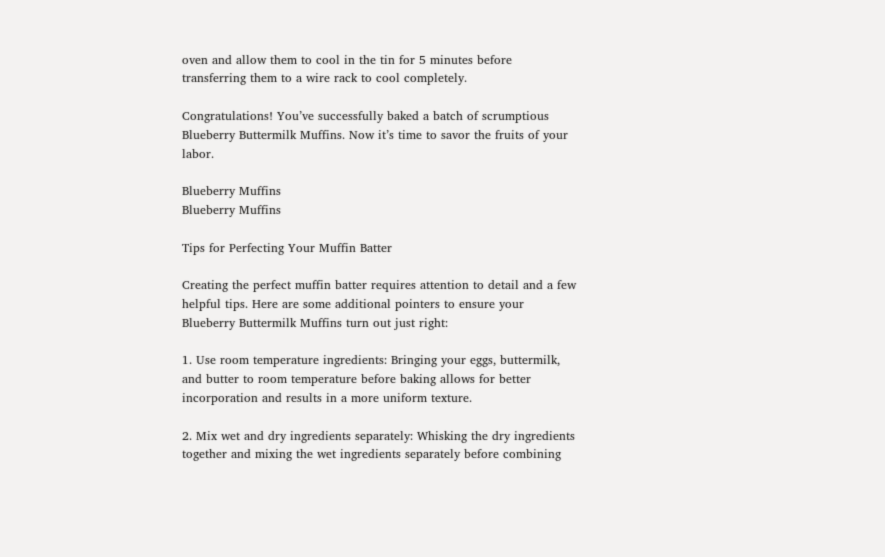oven and allow them to cool in the tin for 5 minutes before transferring them to a wire rack to cool completely.

Congratulations! You’ve successfully baked a batch of scrumptious Blueberry Buttermilk Muffins. Now it’s time to savor the fruits of your labor.

Blueberry Muffins
Blueberry Muffins

Tips for Perfecting Your Muffin Batter

Creating the perfect muffin batter requires attention to detail and a few helpful tips. Here are some additional pointers to ensure your Blueberry Buttermilk Muffins turn out just right:

1. Use room temperature ingredients: Bringing your eggs, buttermilk, and butter to room temperature before baking allows for better incorporation and results in a more uniform texture.

2. Mix wet and dry ingredients separately: Whisking the dry ingredients together and mixing the wet ingredients separately before combining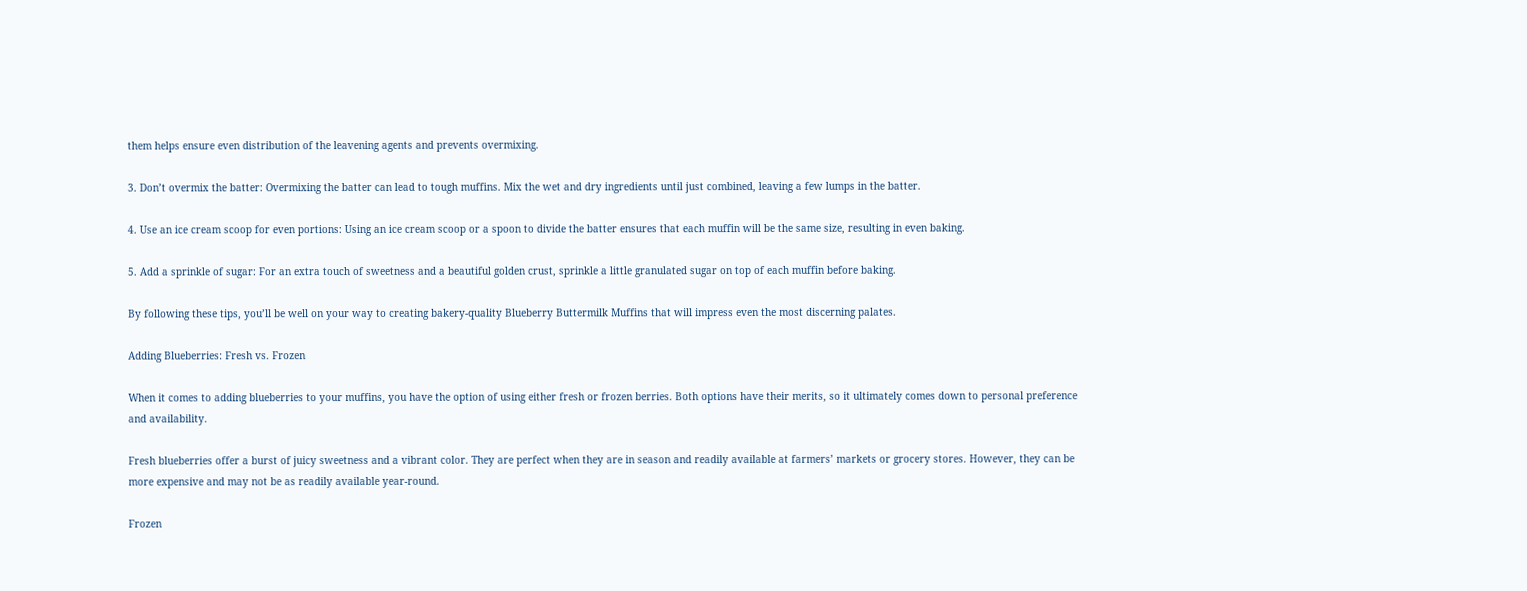them helps ensure even distribution of the leavening agents and prevents overmixing.

3. Don’t overmix the batter: Overmixing the batter can lead to tough muffins. Mix the wet and dry ingredients until just combined, leaving a few lumps in the batter.

4. Use an ice cream scoop for even portions: Using an ice cream scoop or a spoon to divide the batter ensures that each muffin will be the same size, resulting in even baking.

5. Add a sprinkle of sugar: For an extra touch of sweetness and a beautiful golden crust, sprinkle a little granulated sugar on top of each muffin before baking.

By following these tips, you’ll be well on your way to creating bakery-quality Blueberry Buttermilk Muffins that will impress even the most discerning palates.

Adding Blueberries: Fresh vs. Frozen

When it comes to adding blueberries to your muffins, you have the option of using either fresh or frozen berries. Both options have their merits, so it ultimately comes down to personal preference and availability.

Fresh blueberries offer a burst of juicy sweetness and a vibrant color. They are perfect when they are in season and readily available at farmers’ markets or grocery stores. However, they can be more expensive and may not be as readily available year-round.

Frozen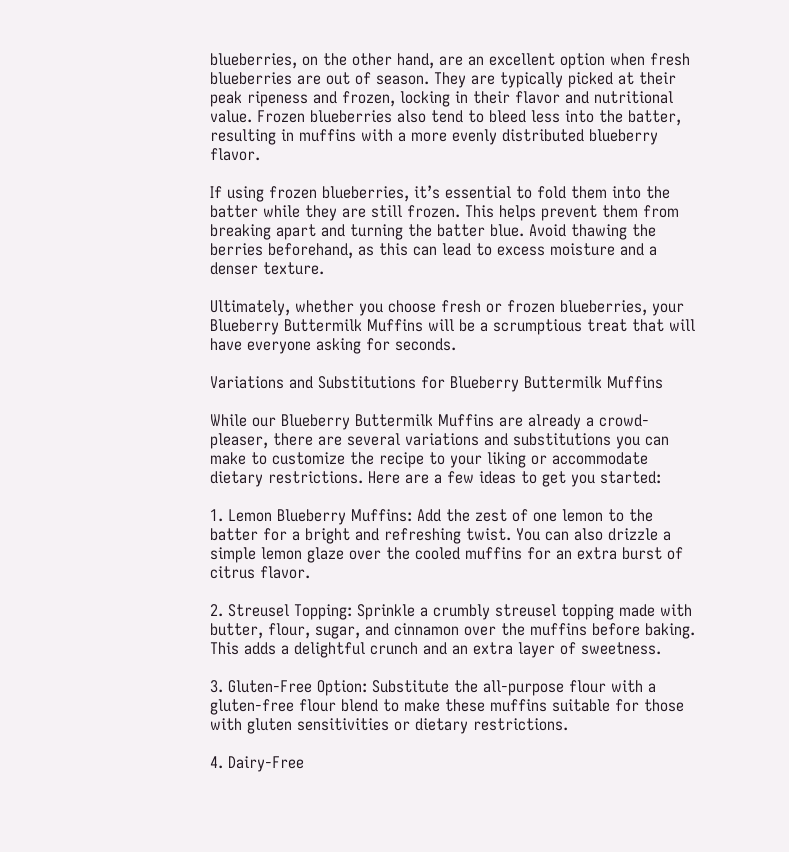blueberries, on the other hand, are an excellent option when fresh blueberries are out of season. They are typically picked at their peak ripeness and frozen, locking in their flavor and nutritional value. Frozen blueberries also tend to bleed less into the batter, resulting in muffins with a more evenly distributed blueberry flavor.

If using frozen blueberries, it’s essential to fold them into the batter while they are still frozen. This helps prevent them from breaking apart and turning the batter blue. Avoid thawing the berries beforehand, as this can lead to excess moisture and a denser texture.

Ultimately, whether you choose fresh or frozen blueberries, your Blueberry Buttermilk Muffins will be a scrumptious treat that will have everyone asking for seconds.

Variations and Substitutions for Blueberry Buttermilk Muffins

While our Blueberry Buttermilk Muffins are already a crowd-pleaser, there are several variations and substitutions you can make to customize the recipe to your liking or accommodate dietary restrictions. Here are a few ideas to get you started:

1. Lemon Blueberry Muffins: Add the zest of one lemon to the batter for a bright and refreshing twist. You can also drizzle a simple lemon glaze over the cooled muffins for an extra burst of citrus flavor.

2. Streusel Topping: Sprinkle a crumbly streusel topping made with butter, flour, sugar, and cinnamon over the muffins before baking. This adds a delightful crunch and an extra layer of sweetness.

3. Gluten-Free Option: Substitute the all-purpose flour with a gluten-free flour blend to make these muffins suitable for those with gluten sensitivities or dietary restrictions.

4. Dairy-Free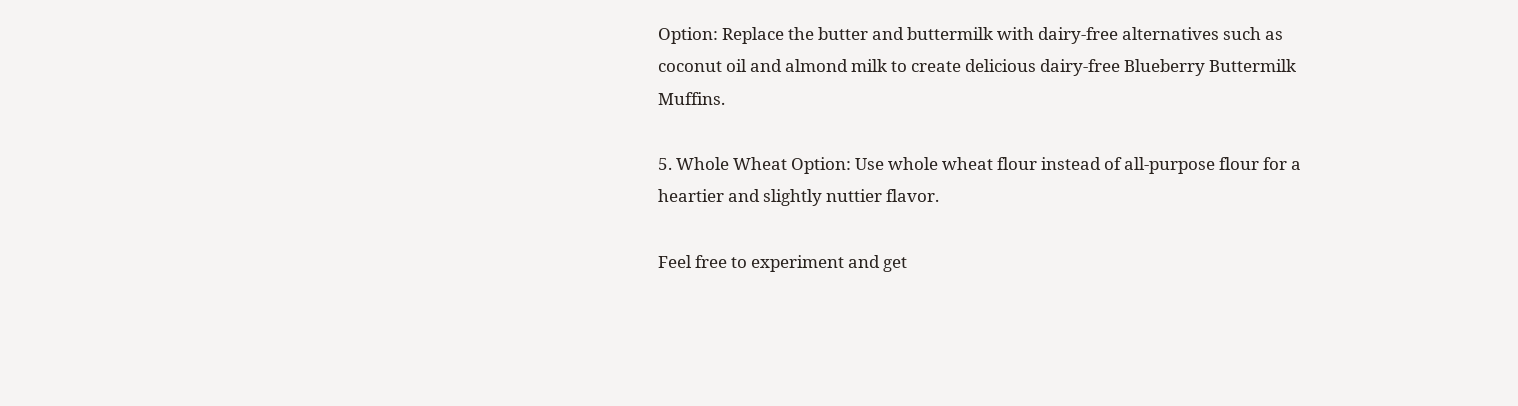Option: Replace the butter and buttermilk with dairy-free alternatives such as coconut oil and almond milk to create delicious dairy-free Blueberry Buttermilk Muffins.

5. Whole Wheat Option: Use whole wheat flour instead of all-purpose flour for a heartier and slightly nuttier flavor.

Feel free to experiment and get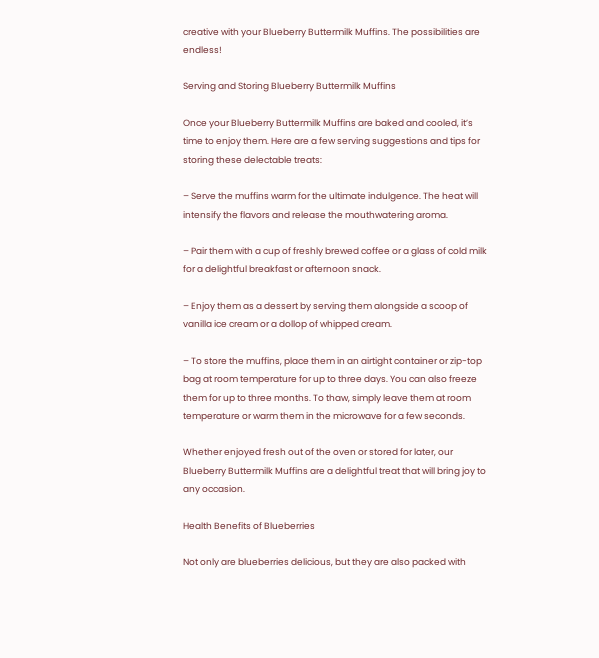creative with your Blueberry Buttermilk Muffins. The possibilities are endless!

Serving and Storing Blueberry Buttermilk Muffins

Once your Blueberry Buttermilk Muffins are baked and cooled, it’s time to enjoy them. Here are a few serving suggestions and tips for storing these delectable treats:

– Serve the muffins warm for the ultimate indulgence. The heat will intensify the flavors and release the mouthwatering aroma.

– Pair them with a cup of freshly brewed coffee or a glass of cold milk for a delightful breakfast or afternoon snack.

– Enjoy them as a dessert by serving them alongside a scoop of vanilla ice cream or a dollop of whipped cream.

– To store the muffins, place them in an airtight container or zip-top bag at room temperature for up to three days. You can also freeze them for up to three months. To thaw, simply leave them at room temperature or warm them in the microwave for a few seconds.

Whether enjoyed fresh out of the oven or stored for later, our Blueberry Buttermilk Muffins are a delightful treat that will bring joy to any occasion.

Health Benefits of Blueberries

Not only are blueberries delicious, but they are also packed with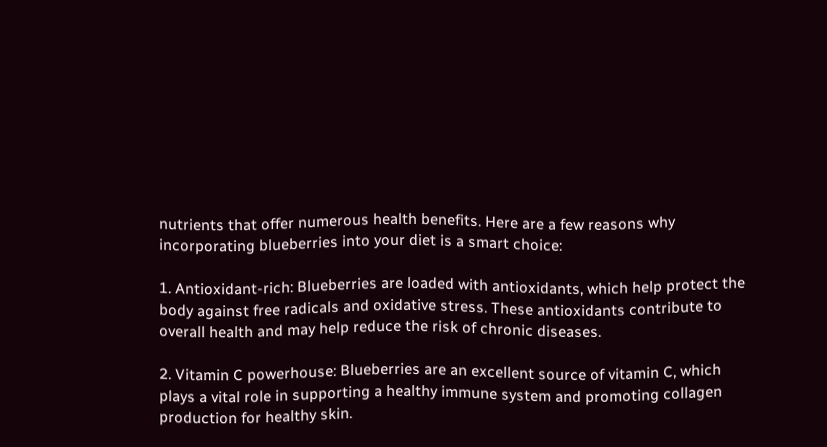nutrients that offer numerous health benefits. Here are a few reasons why incorporating blueberries into your diet is a smart choice:

1. Antioxidant-rich: Blueberries are loaded with antioxidants, which help protect the body against free radicals and oxidative stress. These antioxidants contribute to overall health and may help reduce the risk of chronic diseases.

2. Vitamin C powerhouse: Blueberries are an excellent source of vitamin C, which plays a vital role in supporting a healthy immune system and promoting collagen production for healthy skin.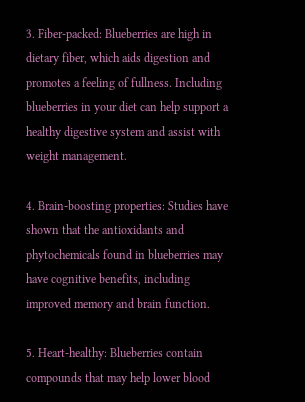3. Fiber-packed: Blueberries are high in dietary fiber, which aids digestion and promotes a feeling of fullness. Including blueberries in your diet can help support a healthy digestive system and assist with weight management.

4. Brain-boosting properties: Studies have shown that the antioxidants and phytochemicals found in blueberries may have cognitive benefits, including improved memory and brain function.

5. Heart-healthy: Blueberries contain compounds that may help lower blood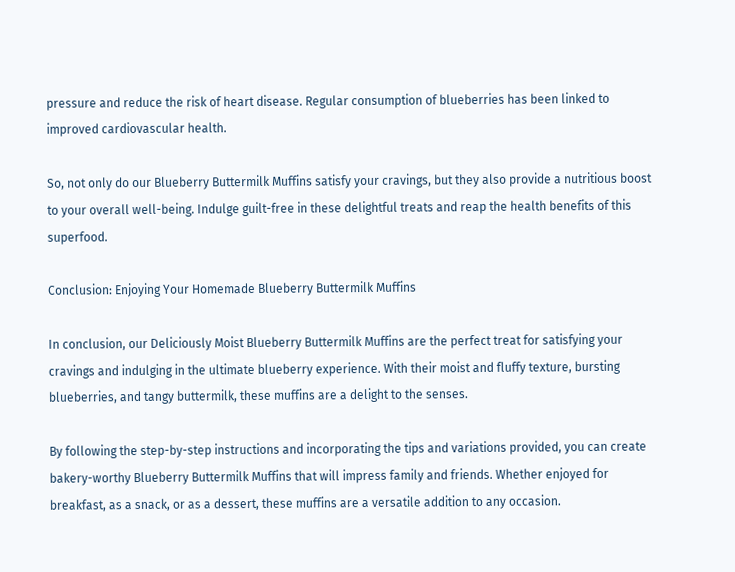pressure and reduce the risk of heart disease. Regular consumption of blueberries has been linked to improved cardiovascular health.

So, not only do our Blueberry Buttermilk Muffins satisfy your cravings, but they also provide a nutritious boost to your overall well-being. Indulge guilt-free in these delightful treats and reap the health benefits of this superfood.

Conclusion: Enjoying Your Homemade Blueberry Buttermilk Muffins

In conclusion, our Deliciously Moist Blueberry Buttermilk Muffins are the perfect treat for satisfying your cravings and indulging in the ultimate blueberry experience. With their moist and fluffy texture, bursting blueberries, and tangy buttermilk, these muffins are a delight to the senses.

By following the step-by-step instructions and incorporating the tips and variations provided, you can create bakery-worthy Blueberry Buttermilk Muffins that will impress family and friends. Whether enjoyed for breakfast, as a snack, or as a dessert, these muffins are a versatile addition to any occasion.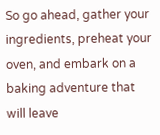So go ahead, gather your ingredients, preheat your oven, and embark on a baking adventure that will leave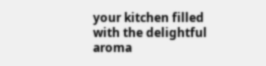your kitchen filled with the delightful aroma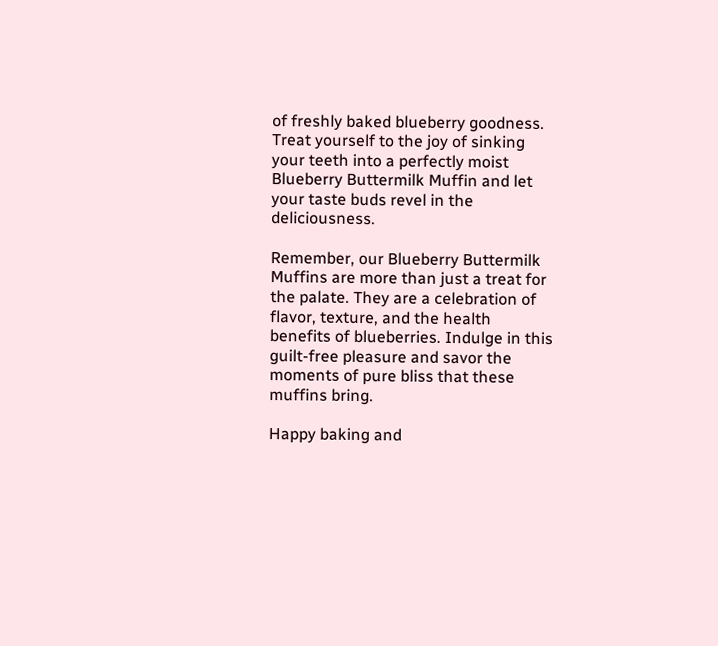of freshly baked blueberry goodness. Treat yourself to the joy of sinking your teeth into a perfectly moist Blueberry Buttermilk Muffin and let your taste buds revel in the deliciousness.

Remember, our Blueberry Buttermilk Muffins are more than just a treat for the palate. They are a celebration of flavor, texture, and the health benefits of blueberries. Indulge in this guilt-free pleasure and savor the moments of pure bliss that these muffins bring.

Happy baking and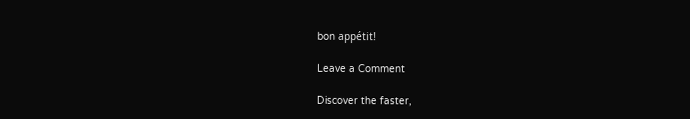bon appétit!

Leave a Comment

Discover the faster,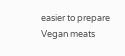easier to prepare Vegan meats